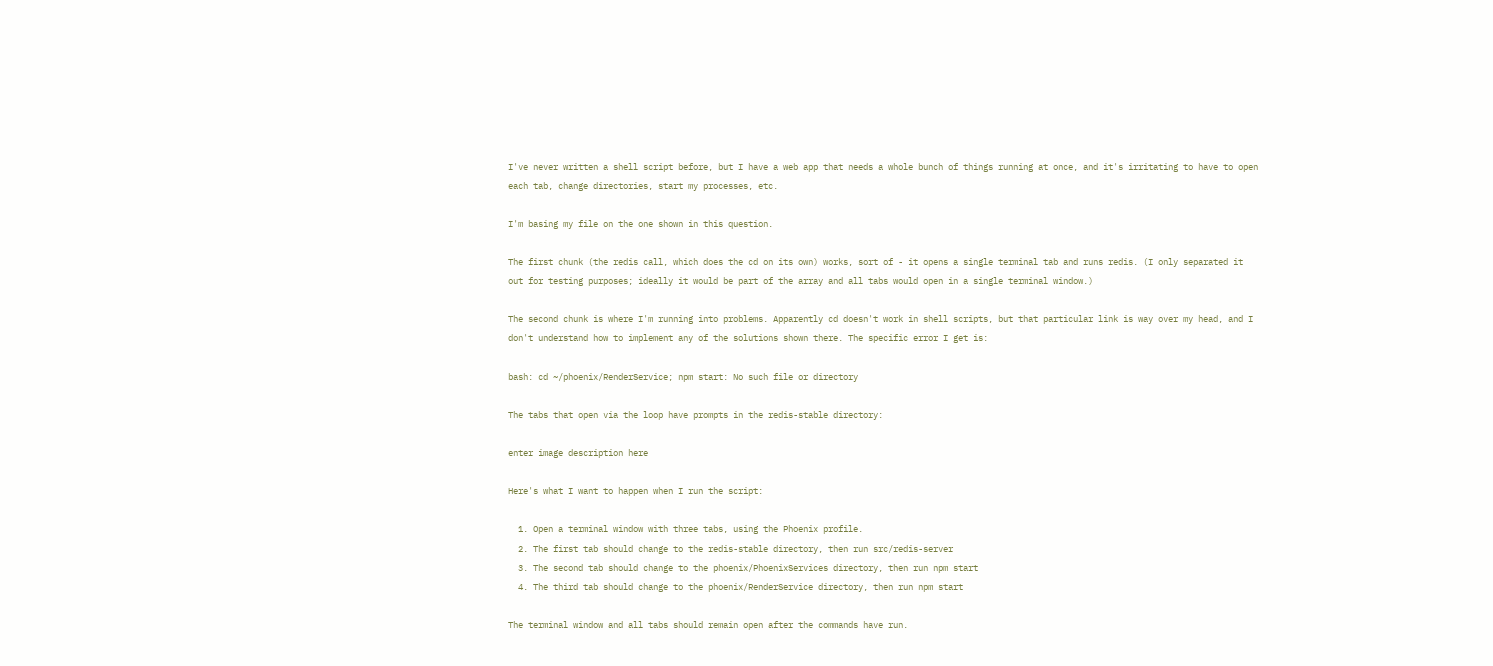I've never written a shell script before, but I have a web app that needs a whole bunch of things running at once, and it's irritating to have to open each tab, change directories, start my processes, etc.

I'm basing my file on the one shown in this question.

The first chunk (the redis call, which does the cd on its own) works, sort of - it opens a single terminal tab and runs redis. (I only separated it out for testing purposes; ideally it would be part of the array and all tabs would open in a single terminal window.)

The second chunk is where I'm running into problems. Apparently cd doesn't work in shell scripts, but that particular link is way over my head, and I don't understand how to implement any of the solutions shown there. The specific error I get is:

bash: cd ~/phoenix/RenderService; npm start: No such file or directory

The tabs that open via the loop have prompts in the redis-stable directory:

enter image description here

Here's what I want to happen when I run the script:

  1. Open a terminal window with three tabs, using the Phoenix profile.
  2. The first tab should change to the redis-stable directory, then run src/redis-server
  3. The second tab should change to the phoenix/PhoenixServices directory, then run npm start
  4. The third tab should change to the phoenix/RenderService directory, then run npm start

The terminal window and all tabs should remain open after the commands have run.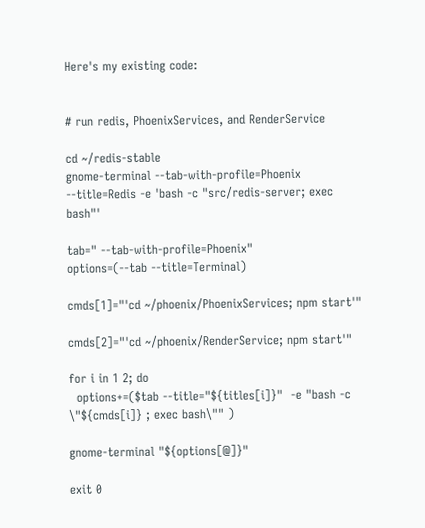Here's my existing code:


# run redis, PhoenixServices, and RenderService

cd ~/redis-stable
gnome-terminal --tab-with-profile=Phoenix --title=Redis -e 'bash -c "src/redis-server; exec bash"'

tab=" --tab-with-profile=Phoenix"
options=(--tab --title=Terminal)

cmds[1]="'cd ~/phoenix/PhoenixServices; npm start'"

cmds[2]="'cd ~/phoenix/RenderService; npm start'"

for i in 1 2; do
  options+=($tab --title="${titles[i]}"  -e "bash -c \"${cmds[i]} ; exec bash\"" )

gnome-terminal "${options[@]}"

exit 0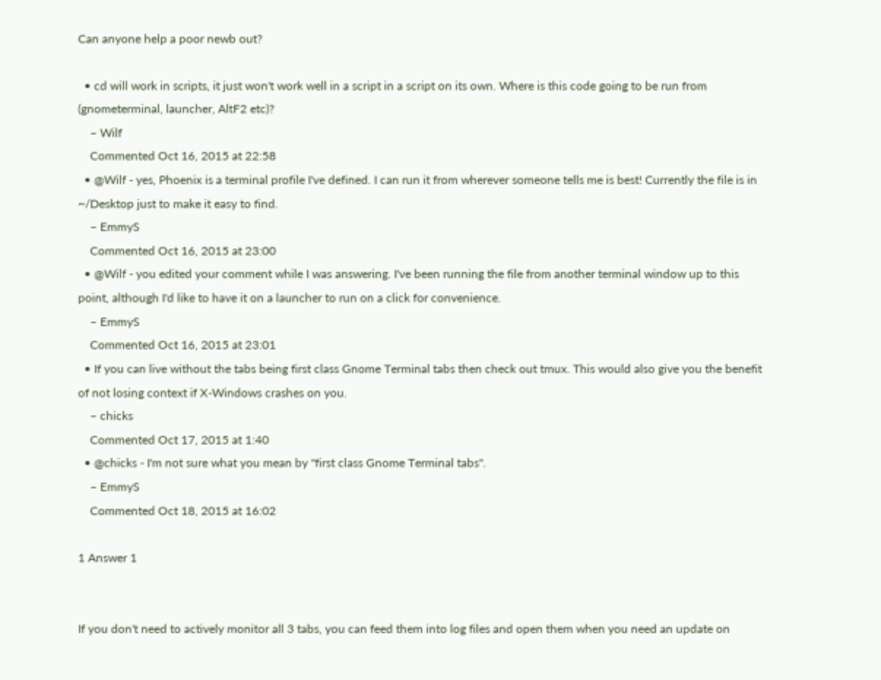Can anyone help a poor newb out?

  • cd will work in scripts, it just won't work well in a script in a script on its own. Where is this code going to be run from (gnometerminal, launcher, AltF2 etc)?
    – Wilf
    Commented Oct 16, 2015 at 22:58
  • @Wilf - yes, Phoenix is a terminal profile I've defined. I can run it from wherever someone tells me is best! Currently the file is in ~/Desktop just to make it easy to find.
    – EmmyS
    Commented Oct 16, 2015 at 23:00
  • @Wilf - you edited your comment while I was answering. I've been running the file from another terminal window up to this point, although I'd like to have it on a launcher to run on a click for convenience.
    – EmmyS
    Commented Oct 16, 2015 at 23:01
  • If you can live without the tabs being first class Gnome Terminal tabs then check out tmux. This would also give you the benefit of not losing context if X-Windows crashes on you.
    – chicks
    Commented Oct 17, 2015 at 1:40
  • @chicks - I'm not sure what you mean by "first class Gnome Terminal tabs".
    – EmmyS
    Commented Oct 18, 2015 at 16:02

1 Answer 1


If you don't need to actively monitor all 3 tabs, you can feed them into log files and open them when you need an update on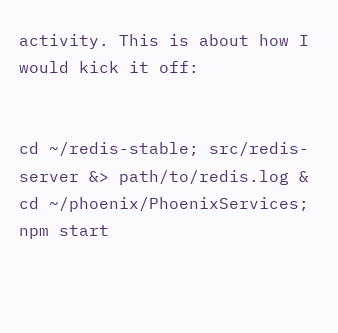activity. This is about how I would kick it off:


cd ~/redis-stable; src/redis-server &> path/to/redis.log &
cd ~/phoenix/PhoenixServices; npm start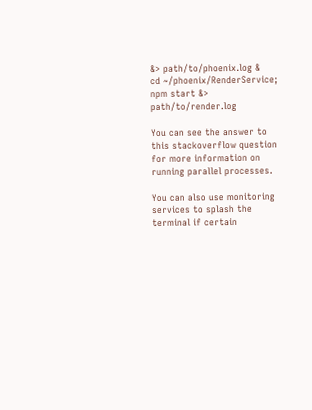&> path/to/phoenix.log &
cd ~/phoenix/RenderService; npm start &> path/to/render.log

You can see the answer to this stackoverflow question for more information on running parallel processes.

You can also use monitoring services to splash the terminal if certain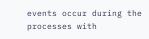events occur during the processes with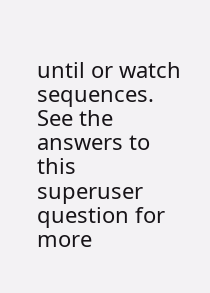until or watch sequences. See the answers to this superuser question for more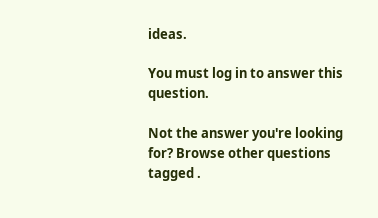ideas.

You must log in to answer this question.

Not the answer you're looking for? Browse other questions tagged .